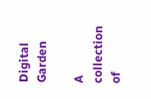Digital Garden

A collection of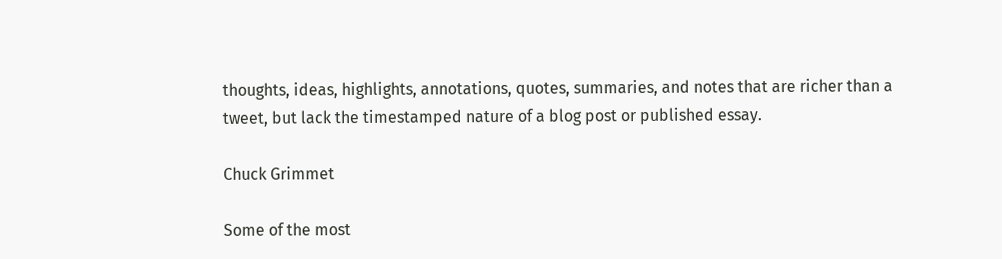thoughts, ideas, highlights, annotations, quotes, summaries, and notes that are richer than a tweet, but lack the timestamped nature of a blog post or published essay.

Chuck Grimmet

Some of the most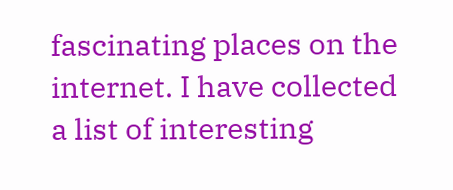fascinating places on the internet. I have collected a list of interesting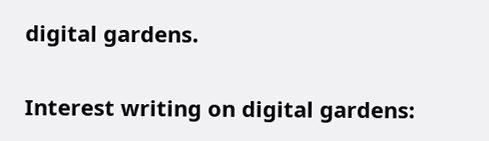digital gardens.

Interest writing on digital gardens: